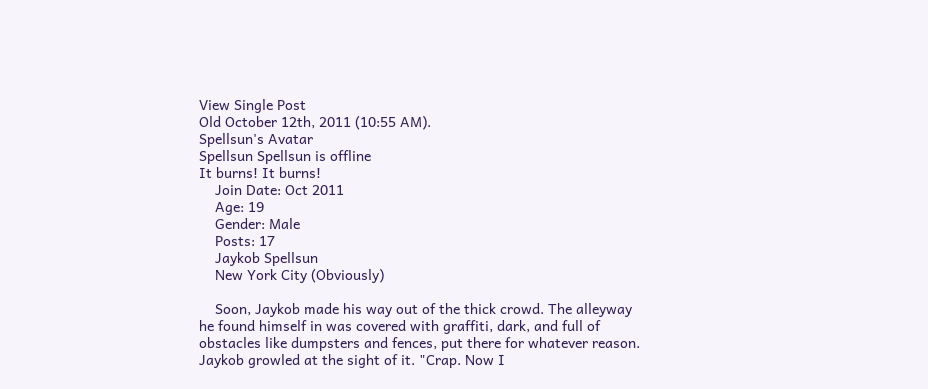View Single Post
Old October 12th, 2011 (10:55 AM).
Spellsun's Avatar
Spellsun Spellsun is offline
It burns! It burns!
    Join Date: Oct 2011
    Age: 19
    Gender: Male
    Posts: 17
    Jaykob Spellsun
    New York City (Obviously)

    Soon, Jaykob made his way out of the thick crowd. The alleyway he found himself in was covered with graffiti, dark, and full of obstacles like dumpsters and fences, put there for whatever reason. Jaykob growled at the sight of it. "Crap. Now I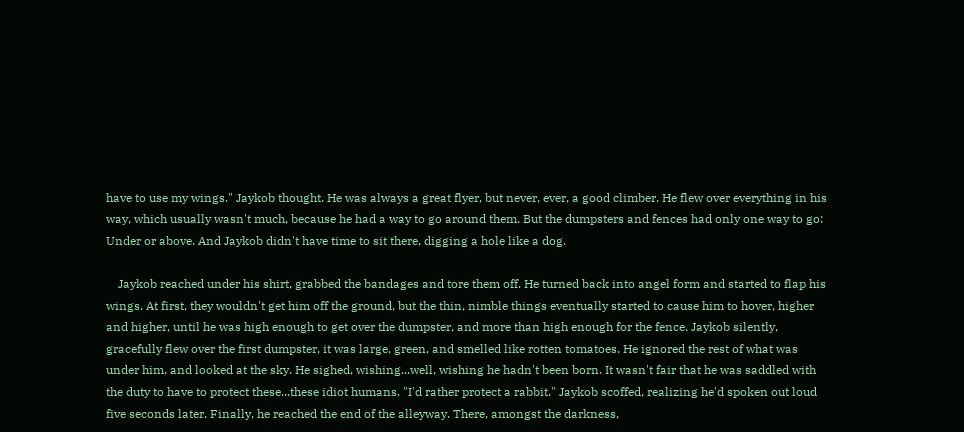have to use my wings." Jaykob thought. He was always a great flyer, but never, ever, a good climber. He flew over everything in his way, which usually wasn't much, because he had a way to go around them. But the dumpsters and fences had only one way to go: Under or above. And Jaykob didn't have time to sit there, digging a hole like a dog.

    Jaykob reached under his shirt, grabbed the bandages and tore them off. He turned back into angel form and started to flap his wings. At first, they wouldn't get him off the ground, but the thin, nimble things eventually started to cause him to hover, higher and higher, until he was high enough to get over the dumpster, and more than high enough for the fence. Jaykob silently, gracefully flew over the first dumpster, it was large, green, and smelled like rotten tomatoes. He ignored the rest of what was under him, and looked at the sky. He sighed, wishing...well, wishing he hadn't been born. It wasn't fair that he was saddled with the duty to have to protect these...these idiot humans. "I'd rather protect a rabbit." Jaykob scoffed, realizing he'd spoken out loud five seconds later. Finally, he reached the end of the alleyway. There, amongst the darkness,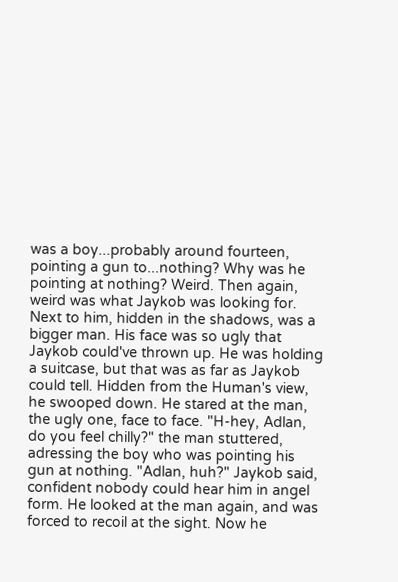was a boy...probably around fourteen, pointing a gun to...nothing? Why was he pointing at nothing? Weird. Then again, weird was what Jaykob was looking for. Next to him, hidden in the shadows, was a bigger man. His face was so ugly that Jaykob could've thrown up. He was holding a suitcase, but that was as far as Jaykob could tell. Hidden from the Human's view, he swooped down. He stared at the man, the ugly one, face to face. "H-hey, Adlan, do you feel chilly?" the man stuttered, adressing the boy who was pointing his gun at nothing. "Adlan, huh?" Jaykob said, confident nobody could hear him in angel form. He looked at the man again, and was forced to recoil at the sight. Now he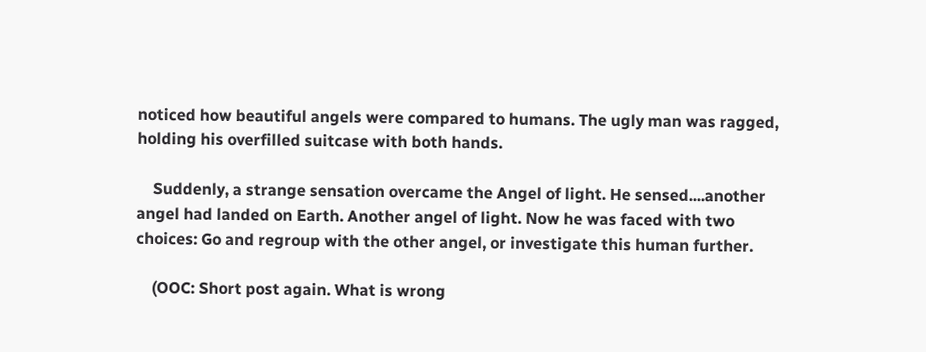noticed how beautiful angels were compared to humans. The ugly man was ragged, holding his overfilled suitcase with both hands.

    Suddenly, a strange sensation overcame the Angel of light. He sensed....another angel had landed on Earth. Another angel of light. Now he was faced with two choices: Go and regroup with the other angel, or investigate this human further.

    (OOC: Short post again. What is wrong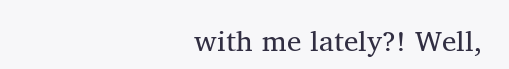with me lately?! Well,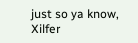just so ya know, Xilfer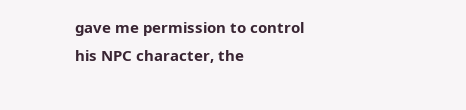gave me permission to control his NPC character, the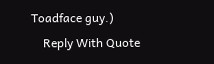Toadface guy.)
    Reply With Quote